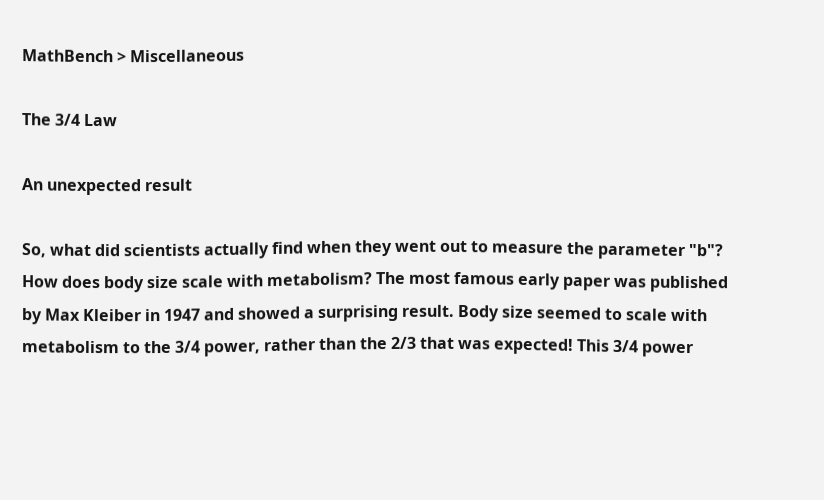MathBench > Miscellaneous

The 3/4 Law

An unexpected result

So, what did scientists actually find when they went out to measure the parameter "b"? How does body size scale with metabolism? The most famous early paper was published by Max Kleiber in 1947 and showed a surprising result. Body size seemed to scale with metabolism to the 3/4 power, rather than the 2/3 that was expected! This 3/4 power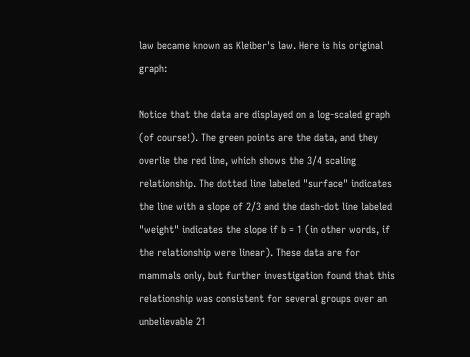law became known as Kleiber's law. Here is his original graph:

Notice that the data are displayed on a log-scaled graph (of course!). The green points are the data, and they overlie the red line, which shows the 3/4 scaling relationship. The dotted line labeled "surface" indicates the line with a slope of 2/3 and the dash-dot line labeled "weight" indicates the slope if b = 1 (in other words, if the relationship were linear). These data are for mammals only, but further investigation found that this relationship was consistent for several groups over an unbelievable 21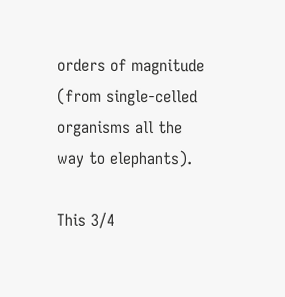orders of magnitude (from single-celled organisms all the way to elephants).

This 3/4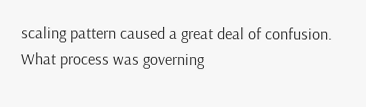scaling pattern caused a great deal of confusion. What process was governing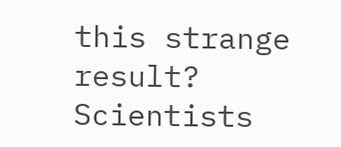this strange result? Scientists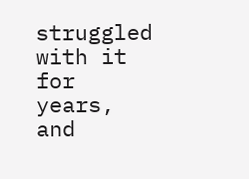struggled with it for years, and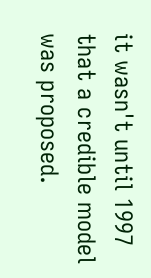it wasn't until 1997 that a credible model was proposed.